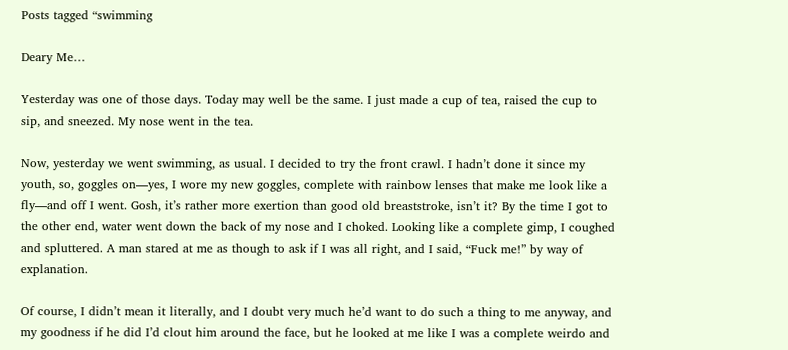Posts tagged “swimming

Deary Me…

Yesterday was one of those days. Today may well be the same. I just made a cup of tea, raised the cup to sip, and sneezed. My nose went in the tea.

Now, yesterday we went swimming, as usual. I decided to try the front crawl. I hadn’t done it since my youth, so, goggles on—yes, I wore my new goggles, complete with rainbow lenses that make me look like a fly—and off I went. Gosh, it’s rather more exertion than good old breaststroke, isn’t it? By the time I got to the other end, water went down the back of my nose and I choked. Looking like a complete gimp, I coughed and spluttered. A man stared at me as though to ask if I was all right, and I said, “Fuck me!” by way of explanation.

Of course, I didn’t mean it literally, and I doubt very much he’d want to do such a thing to me anyway, and my goodness if he did I’d clout him around the face, but he looked at me like I was a complete weirdo and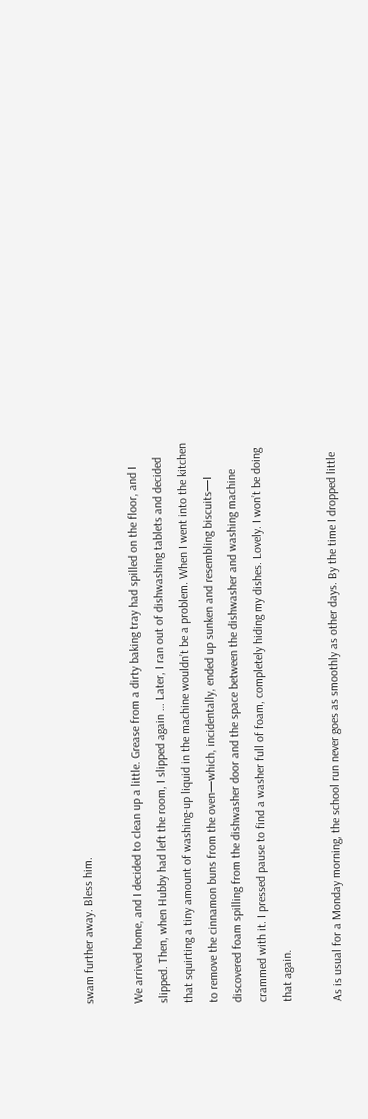swam further away. Bless him.

We arrived home, and I decided to clean up a little. Grease from a dirty baking tray had spilled on the floor, and I slipped. Then, when Hubby had left the room, I slipped again … Later, I ran out of dishwashing tablets and decided that squirting a tiny amount of washing-up liquid in the machine wouldn’t be a problem. When I went into the kitchen to remove the cinnamon buns from the oven—which, incidentally, ended up sunken and resembling biscuits—I discovered foam spilling from the dishwasher door and the space between the dishwasher and washing machine crammed with it. I pressed pause to find a washer full of foam, completely hiding my dishes. Lovely. I won’t be doing that again.

As is usual for a Monday morning, the school run never goes as smoothly as other days. By the time I dropped little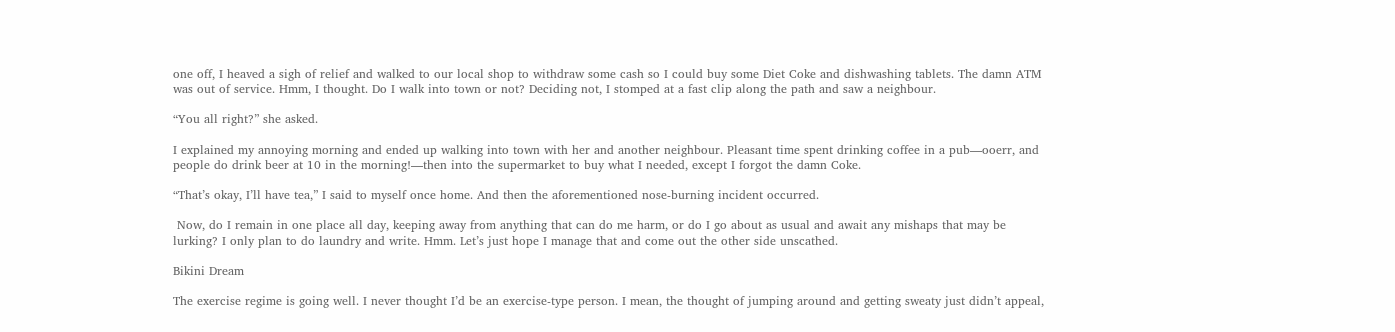one off, I heaved a sigh of relief and walked to our local shop to withdraw some cash so I could buy some Diet Coke and dishwashing tablets. The damn ATM was out of service. Hmm, I thought. Do I walk into town or not? Deciding not, I stomped at a fast clip along the path and saw a neighbour.

“You all right?” she asked.

I explained my annoying morning and ended up walking into town with her and another neighbour. Pleasant time spent drinking coffee in a pub—ooerr, and people do drink beer at 10 in the morning!—then into the supermarket to buy what I needed, except I forgot the damn Coke.

“That’s okay, I’ll have tea,” I said to myself once home. And then the aforementioned nose-burning incident occurred.

 Now, do I remain in one place all day, keeping away from anything that can do me harm, or do I go about as usual and await any mishaps that may be lurking? I only plan to do laundry and write. Hmm. Let’s just hope I manage that and come out the other side unscathed.

Bikini Dream

The exercise regime is going well. I never thought I’d be an exercise-type person. I mean, the thought of jumping around and getting sweaty just didn’t appeal,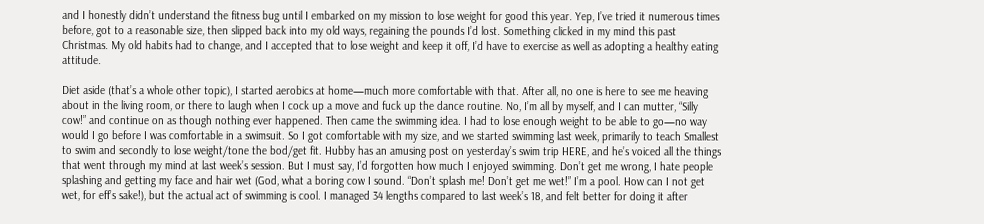and I honestly didn’t understand the fitness bug until I embarked on my mission to lose weight for good this year. Yep, I’ve tried it numerous times before, got to a reasonable size, then slipped back into my old ways, regaining the pounds I’d lost. Something clicked in my mind this past Christmas. My old habits had to change, and I accepted that to lose weight and keep it off, I’d have to exercise as well as adopting a healthy eating attitude.

Diet aside (that’s a whole other topic), I started aerobics at home—much more comfortable with that. After all, no one is here to see me heaving about in the living room, or there to laugh when I cock up a move and fuck up the dance routine. No, I’m all by myself, and I can mutter, “Silly cow!” and continue on as though nothing ever happened. Then came the swimming idea. I had to lose enough weight to be able to go—no way would I go before I was comfortable in a swimsuit. So I got comfortable with my size, and we started swimming last week, primarily to teach Smallest to swim and secondly to lose weight/tone the bod/get fit. Hubby has an amusing post on yesterday’s swim trip HERE, and he’s voiced all the things that went through my mind at last week’s session. But I must say, I’d forgotten how much I enjoyed swimming. Don’t get me wrong, I hate people splashing and getting my face and hair wet (God, what a boring cow I sound. “Don’t splash me! Don’t get me wet!” I’m a pool. How can I not get wet, for eff’s sake!), but the actual act of swimming is cool. I managed 34 lengths compared to last week’s 18, and felt better for doing it after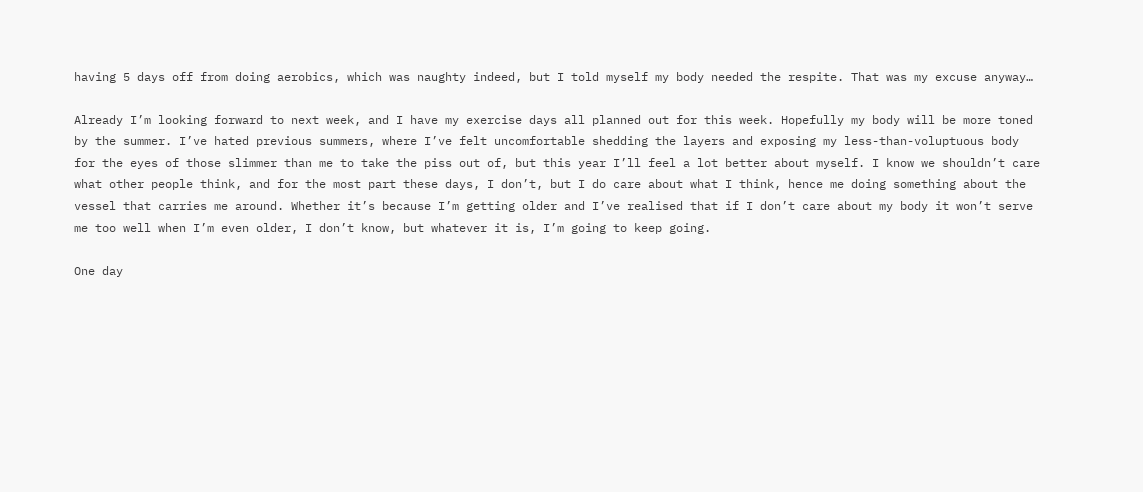having 5 days off from doing aerobics, which was naughty indeed, but I told myself my body needed the respite. That was my excuse anyway…

Already I’m looking forward to next week, and I have my exercise days all planned out for this week. Hopefully my body will be more toned by the summer. I’ve hated previous summers, where I’ve felt uncomfortable shedding the layers and exposing my less-than-voluptuous body for the eyes of those slimmer than me to take the piss out of, but this year I’ll feel a lot better about myself. I know we shouldn’t care what other people think, and for the most part these days, I don’t, but I do care about what I think, hence me doing something about the vessel that carries me around. Whether it’s because I’m getting older and I’ve realised that if I don’t care about my body it won’t serve me too well when I’m even older, I don’t know, but whatever it is, I’m going to keep going.

One day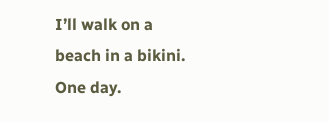I’ll walk on a beach in a bikini. One day.